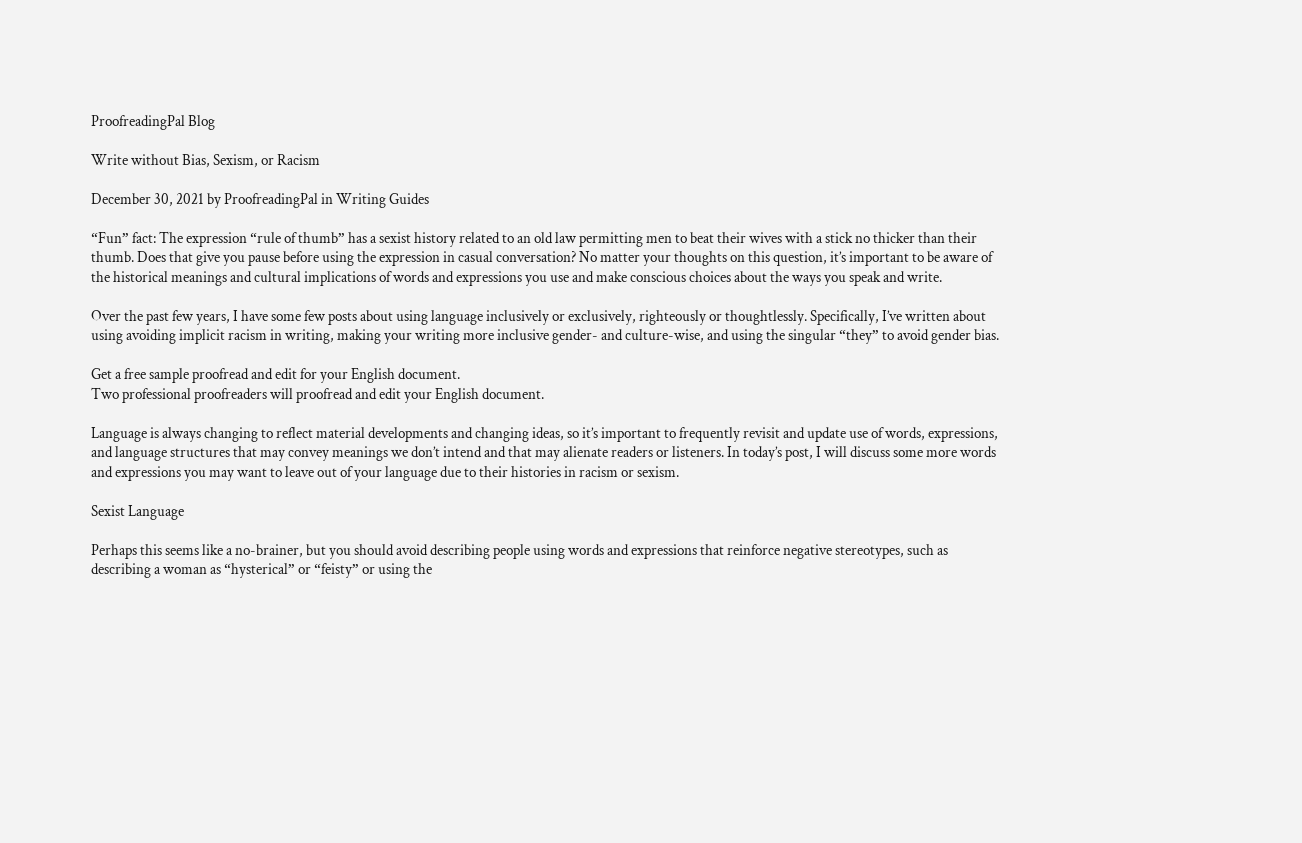ProofreadingPal Blog

Write without Bias, Sexism, or Racism

December 30, 2021 by ProofreadingPal in Writing Guides

“Fun” fact: The expression “rule of thumb” has a sexist history related to an old law permitting men to beat their wives with a stick no thicker than their thumb. Does that give you pause before using the expression in casual conversation? No matter your thoughts on this question, it’s important to be aware of the historical meanings and cultural implications of words and expressions you use and make conscious choices about the ways you speak and write.

Over the past few years, I have some few posts about using language inclusively or exclusively, righteously or thoughtlessly. Specifically, I’ve written about using avoiding implicit racism in writing, making your writing more inclusive gender- and culture-wise, and using the singular “they” to avoid gender bias.

Get a free sample proofread and edit for your English document.
Two professional proofreaders will proofread and edit your English document.

Language is always changing to reflect material developments and changing ideas, so it’s important to frequently revisit and update use of words, expressions, and language structures that may convey meanings we don’t intend and that may alienate readers or listeners. In today’s post, I will discuss some more words and expressions you may want to leave out of your language due to their histories in racism or sexism.

Sexist Language

Perhaps this seems like a no-brainer, but you should avoid describing people using words and expressions that reinforce negative stereotypes, such as describing a woman as “hysterical” or “feisty” or using the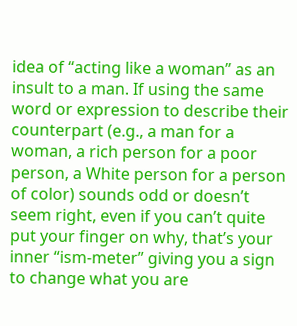idea of “acting like a woman” as an insult to a man. If using the same word or expression to describe their counterpart (e.g., a man for a woman, a rich person for a poor person, a White person for a person of color) sounds odd or doesn’t seem right, even if you can’t quite put your finger on why, that’s your inner “ism-meter” giving you a sign to change what you are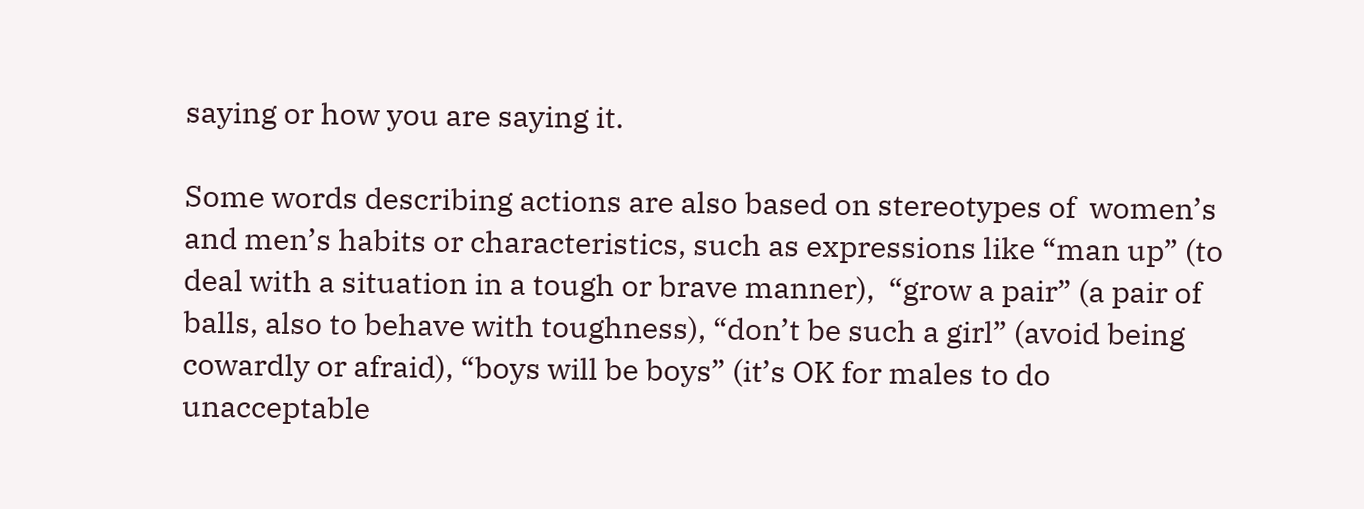saying or how you are saying it.

Some words describing actions are also based on stereotypes of  women’s and men’s habits or characteristics, such as expressions like “man up” (to deal with a situation in a tough or brave manner),  “grow a pair” (a pair of balls, also to behave with toughness), “don’t be such a girl” (avoid being cowardly or afraid), “boys will be boys” (it’s OK for males to do unacceptable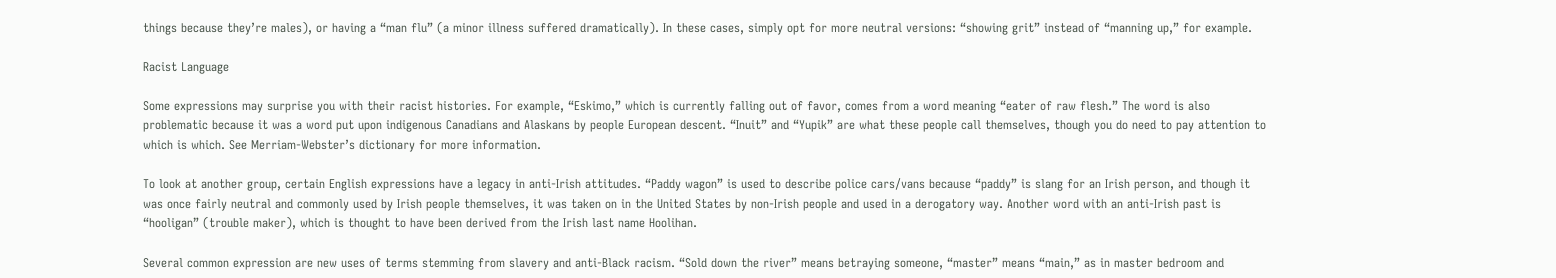things because they’re males), or having a “man flu” (a minor illness suffered dramatically). In these cases, simply opt for more neutral versions: “showing grit” instead of “manning up,” for example.

Racist Language

Some expressions may surprise you with their racist histories. For example, “Eskimo,” which is currently falling out of favor, comes from a word meaning “eater of raw flesh.” The word is also problematic because it was a word put upon indigenous Canadians and Alaskans by people European descent. “Inuit” and “Yupik” are what these people call themselves, though you do need to pay attention to which is which. See Merriam-Webster’s dictionary for more information.

To look at another group, certain English expressions have a legacy in anti-Irish attitudes. “Paddy wagon” is used to describe police cars/vans because “paddy” is slang for an Irish person, and though it was once fairly neutral and commonly used by Irish people themselves, it was taken on in the United States by non-Irish people and used in a derogatory way. Another word with an anti-Irish past is “hooligan” (trouble maker), which is thought to have been derived from the Irish last name Hoolihan.

Several common expression are new uses of terms stemming from slavery and anti-Black racism. “Sold down the river” means betraying someone, “master” means “main,” as in master bedroom and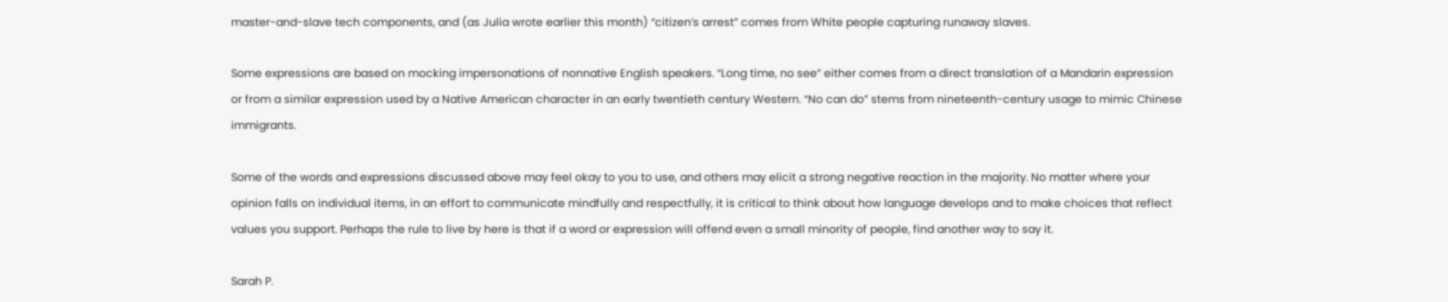master-and-slave tech components, and (as Julia wrote earlier this month) “citizen’s arrest” comes from White people capturing runaway slaves.

Some expressions are based on mocking impersonations of nonnative English speakers. “Long time, no see” either comes from a direct translation of a Mandarin expression or from a similar expression used by a Native American character in an early twentieth century Western. “No can do” stems from nineteenth-century usage to mimic Chinese immigrants.

Some of the words and expressions discussed above may feel okay to you to use, and others may elicit a strong negative reaction in the majority. No matter where your opinion falls on individual items, in an effort to communicate mindfully and respectfully, it is critical to think about how language develops and to make choices that reflect values you support. Perhaps the rule to live by here is that if a word or expression will offend even a small minority of people, find another way to say it.

Sarah P.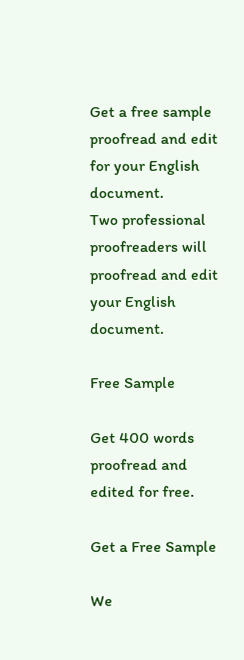Get a free sample proofread and edit for your English document.
Two professional proofreaders will proofread and edit your English document.

Free Sample

Get 400 words proofread and edited for free.

Get a Free Sample

We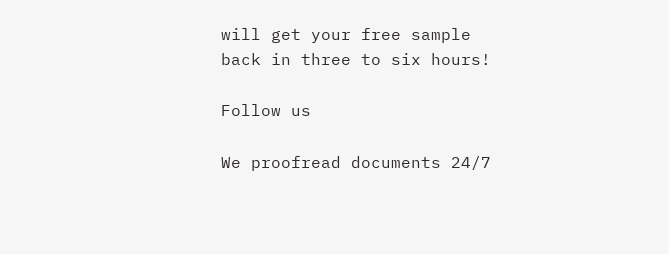will get your free sample back in three to six hours!

Follow us

We proofread documents 24/7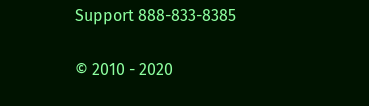Support 888-833-8385

© 2010 - 2020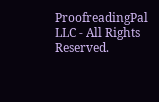ProofreadingPal LLC - All Rights Reserved.